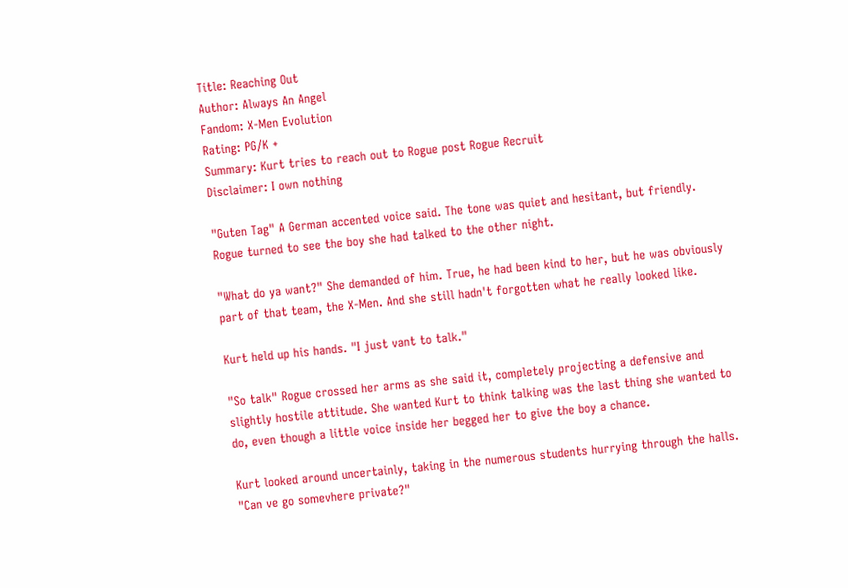Title: Reaching Out
Author: Always An Angel
Fandom: X-Men Evolution
Rating: PG/K +
Summary: Kurt tries to reach out to Rogue post Rogue Recruit
Disclaimer: I own nothing

"Guten Tag" A German accented voice said. The tone was quiet and hesitant, but friendly. Rogue turned to see the boy she had talked to the other night.

"What do ya want?" She demanded of him. True, he had been kind to her, but he was obviously part of that team, the X-Men. And she still hadn't forgotten what he really looked like.

Kurt held up his hands. "I just vant to talk."

"So talk" Rogue crossed her arms as she said it, completely projecting a defensive and slightly hostile attitude. She wanted Kurt to think talking was the last thing she wanted to do, even though a little voice inside her begged her to give the boy a chance.

Kurt looked around uncertainly, taking in the numerous students hurrying through the halls. "Can ve go somevhere private?"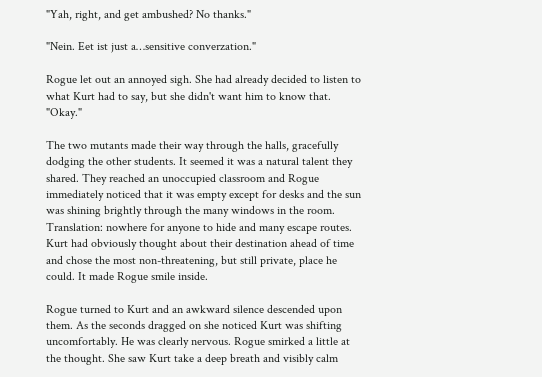"Yah, right, and get ambushed? No thanks."

"Nein. Eet ist just a…sensitive converzation."

Rogue let out an annoyed sigh. She had already decided to listen to what Kurt had to say, but she didn't want him to know that. "Okay."

The two mutants made their way through the halls, gracefully dodging the other students. It seemed it was a natural talent they shared. They reached an unoccupied classroom and Rogue immediately noticed that it was empty except for desks and the sun was shining brightly through the many windows in the room. Translation: nowhere for anyone to hide and many escape routes. Kurt had obviously thought about their destination ahead of time and chose the most non-threatening, but still private, place he could. It made Rogue smile inside.

Rogue turned to Kurt and an awkward silence descended upon them. As the seconds dragged on she noticed Kurt was shifting uncomfortably. He was clearly nervous. Rogue smirked a little at the thought. She saw Kurt take a deep breath and visibly calm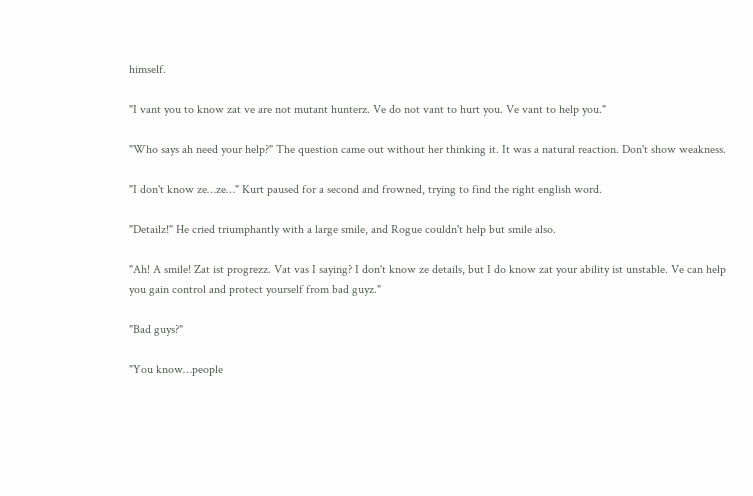himself.

"I vant you to know zat ve are not mutant hunterz. Ve do not vant to hurt you. Ve vant to help you."

"Who says ah need your help?" The question came out without her thinking it. It was a natural reaction. Don't show weakness.

"I don't know ze…ze…" Kurt paused for a second and frowned, trying to find the right english word.

"Detailz!" He cried triumphantly with a large smile, and Rogue couldn't help but smile also.

"Ah! A smile! Zat ist progrezz. Vat vas I saying? I don't know ze details, but I do know zat your ability ist unstable. Ve can help you gain control and protect yourself from bad guyz."

"Bad guys?"

"You know…people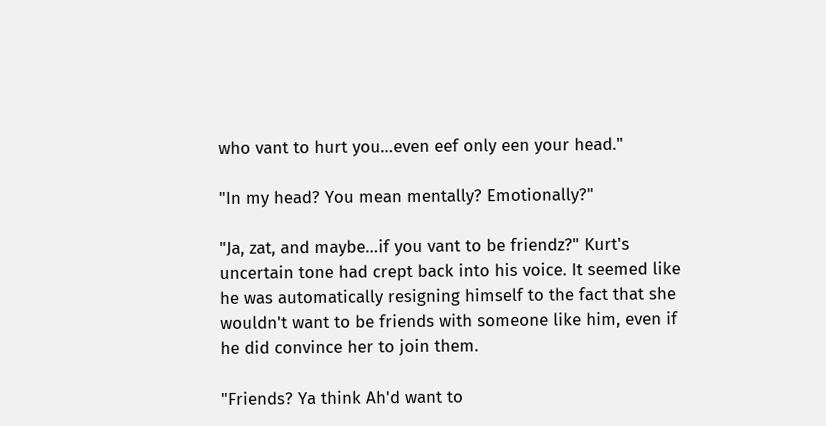who vant to hurt you…even eef only een your head."

"In my head? You mean mentally? Emotionally?"

"Ja, zat, and maybe…if you vant to be friendz?" Kurt's uncertain tone had crept back into his voice. It seemed like he was automatically resigning himself to the fact that she wouldn't want to be friends with someone like him, even if he did convince her to join them.

"Friends? Ya think Ah'd want to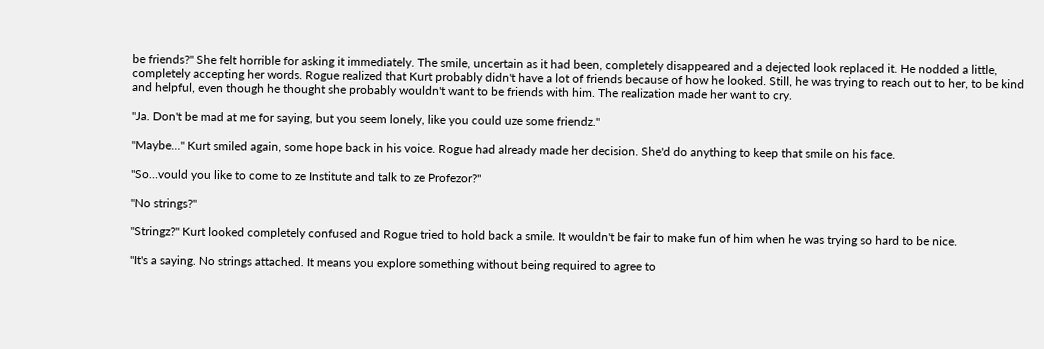be friends?" She felt horrible for asking it immediately. The smile, uncertain as it had been, completely disappeared and a dejected look replaced it. He nodded a little, completely accepting her words. Rogue realized that Kurt probably didn't have a lot of friends because of how he looked. Still, he was trying to reach out to her, to be kind and helpful, even though he thought she probably wouldn't want to be friends with him. The realization made her want to cry.

"Ja. Don't be mad at me for saying, but you seem lonely, like you could uze some friendz."

"Maybe…" Kurt smiled again, some hope back in his voice. Rogue had already made her decision. She'd do anything to keep that smile on his face.

"So…vould you like to come to ze Institute and talk to ze Profezor?"

"No strings?"

"Stringz?" Kurt looked completely confused and Rogue tried to hold back a smile. It wouldn't be fair to make fun of him when he was trying so hard to be nice.

"It's a saying. No strings attached. It means you explore something without being required to agree to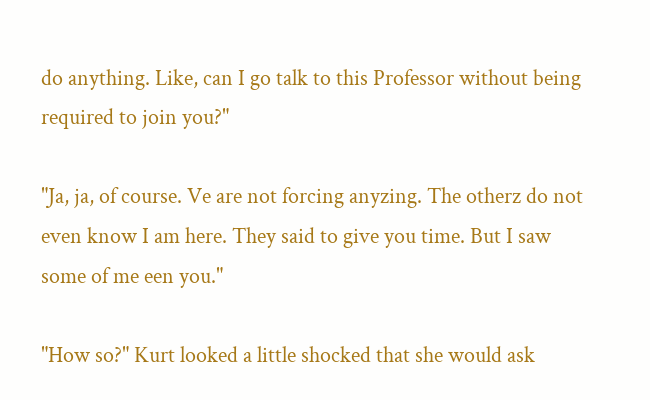do anything. Like, can I go talk to this Professor without being required to join you?"

"Ja, ja, of course. Ve are not forcing anyzing. The otherz do not even know I am here. They said to give you time. But I saw some of me een you."

"How so?" Kurt looked a little shocked that she would ask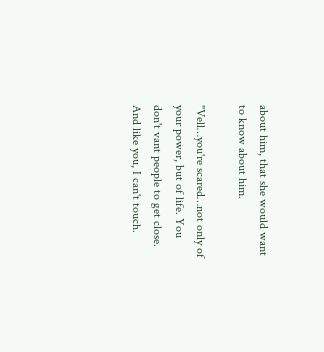about him, that she would want to know about him.

"Vell…you're scared…not only of your power, but of life. You don't vant people to get close. And like you, I can't touch.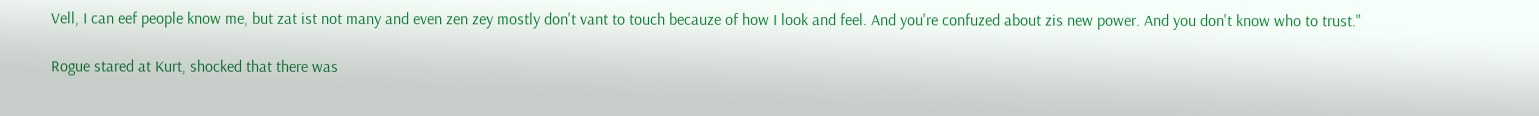Vell, I can eef people know me, but zat ist not many and even zen zey mostly don't vant to touch becauze of how I look and feel. And you're confuzed about zis new power. And you don't know who to trust."

Rogue stared at Kurt, shocked that there was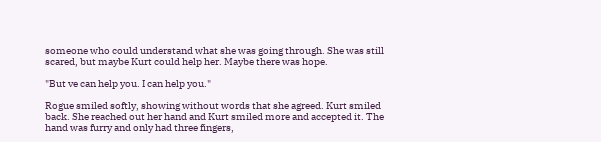someone who could understand what she was going through. She was still scared, but maybe Kurt could help her. Maybe there was hope.

"But ve can help you. I can help you."

Rogue smiled softly, showing without words that she agreed. Kurt smiled back. She reached out her hand and Kurt smiled more and accepted it. The hand was furry and only had three fingers,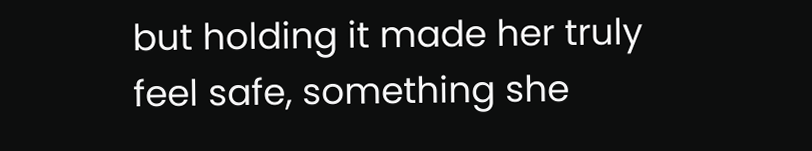but holding it made her truly feel safe, something she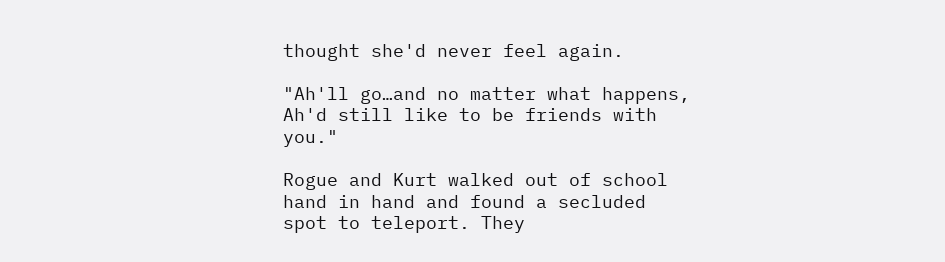thought she'd never feel again.

"Ah'll go…and no matter what happens, Ah'd still like to be friends with you."

Rogue and Kurt walked out of school hand in hand and found a secluded spot to teleport. They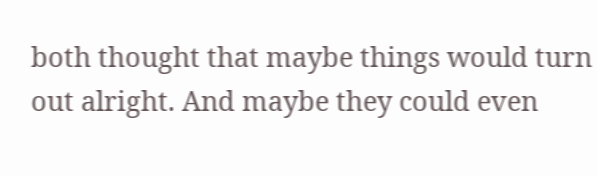both thought that maybe things would turn out alright. And maybe they could even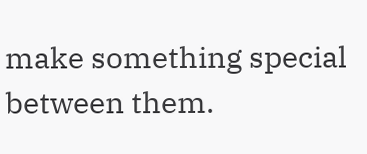make something special between them.